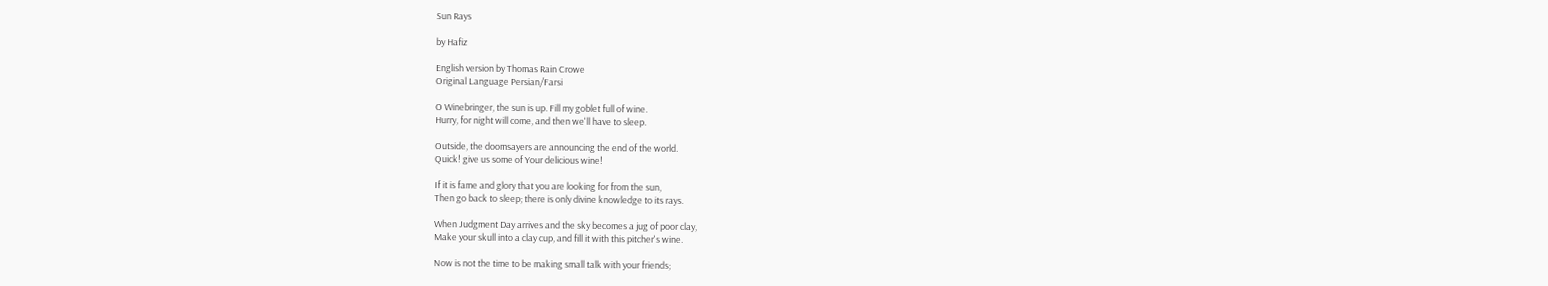Sun Rays

by Hafiz

English version by Thomas Rain Crowe
Original Language Persian/Farsi

O Winebringer, the sun is up. Fill my goblet full of wine.
Hurry, for night will come, and then we'll have to sleep.

Outside, the doomsayers are announcing the end of the world.
Quick! give us some of Your delicious wine!

If it is fame and glory that you are looking for from the sun,
Then go back to sleep; there is only divine knowledge to its rays.

When Judgment Day arrives and the sky becomes a jug of poor clay,
Make your skull into a clay cup, and fill it with this pitcher's wine.

Now is not the time to be making small talk with your friends;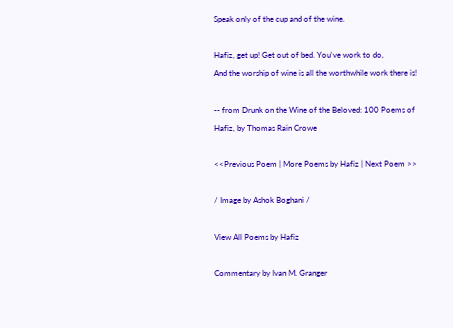Speak only of the cup and of the wine.

Hafiz, get up! Get out of bed. You've work to do,
And the worship of wine is all the worthwhile work there is!

-- from Drunk on the Wine of the Beloved: 100 Poems of Hafiz, by Thomas Rain Crowe

<<Previous Poem | More Poems by Hafiz | Next Poem >>

/ Image by Ashok Boghani /

View All Poems by Hafiz

Commentary by Ivan M. Granger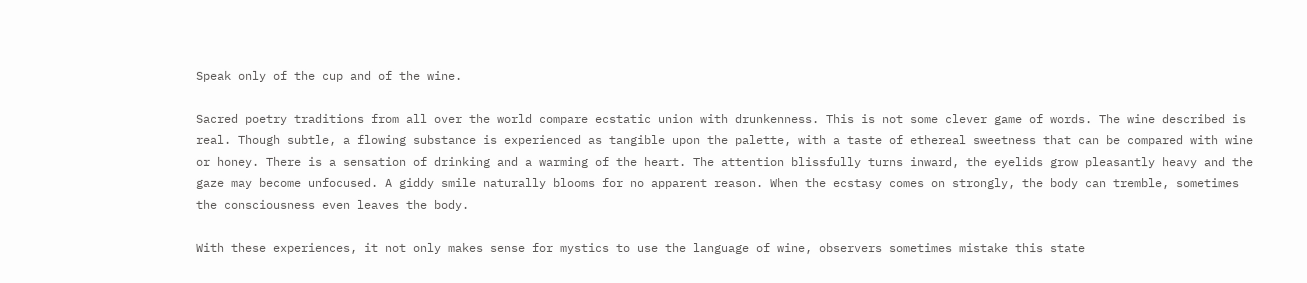Speak only of the cup and of the wine.

Sacred poetry traditions from all over the world compare ecstatic union with drunkenness. This is not some clever game of words. The wine described is real. Though subtle, a flowing substance is experienced as tangible upon the palette, with a taste of ethereal sweetness that can be compared with wine or honey. There is a sensation of drinking and a warming of the heart. The attention blissfully turns inward, the eyelids grow pleasantly heavy and the gaze may become unfocused. A giddy smile naturally blooms for no apparent reason. When the ecstasy comes on strongly, the body can tremble, sometimes the consciousness even leaves the body.

With these experiences, it not only makes sense for mystics to use the language of wine, observers sometimes mistake this state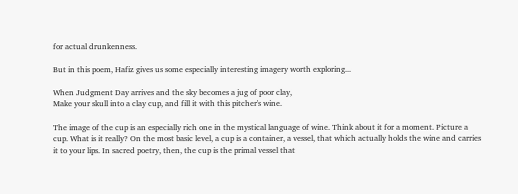for actual drunkenness.

But in this poem, Hafiz gives us some especially interesting imagery worth exploring...

When Judgment Day arrives and the sky becomes a jug of poor clay,
Make your skull into a clay cup, and fill it with this pitcher's wine.

The image of the cup is an especially rich one in the mystical language of wine. Think about it for a moment. Picture a cup. What is it really? On the most basic level, a cup is a container, a vessel, that which actually holds the wine and carries it to your lips. In sacred poetry, then, the cup is the primal vessel that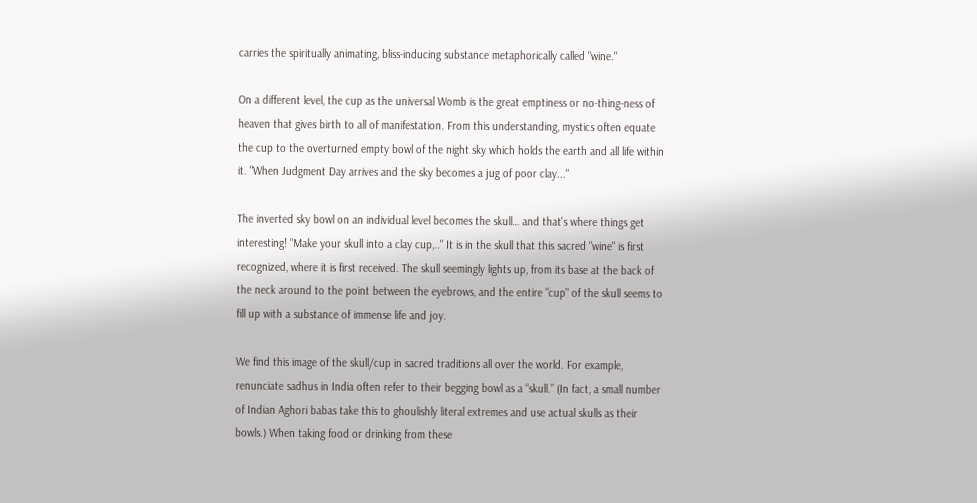carries the spiritually animating, bliss-inducing substance metaphorically called "wine."

On a different level, the cup as the universal Womb is the great emptiness or no-thing-ness of heaven that gives birth to all of manifestation. From this understanding, mystics often equate the cup to the overturned empty bowl of the night sky which holds the earth and all life within it. "When Judgment Day arrives and the sky becomes a jug of poor clay..."

The inverted sky bowl on an individual level becomes the skull… and that's where things get interesting! "Make your skull into a clay cup,.." It is in the skull that this sacred "wine" is first recognized, where it is first received. The skull seemingly lights up, from its base at the back of the neck around to the point between the eyebrows, and the entire "cup" of the skull seems to fill up with a substance of immense life and joy.

We find this image of the skull/cup in sacred traditions all over the world. For example, renunciate sadhus in India often refer to their begging bowl as a “skull.” (In fact, a small number of Indian Aghori babas take this to ghoulishly literal extremes and use actual skulls as their bowls.) When taking food or drinking from these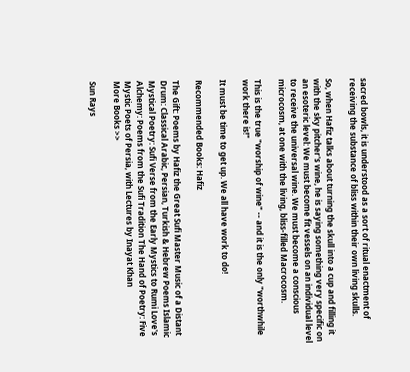sacred bowls, it is understood as a sort of ritual enactment of receiving the substance of bliss within their own living skulls.

So, when Hafiz talks about turning the skull into a cup and filling it with the sky pitcher's wine, he is saying something very specific on an esoteric level: We must become fit vessels on an individual level to receive the universal wine. We must become a conscious microcosm, at one with the living, bliss-filled Macrocosm.

This is the true "worship of wine" -- and it is the only "worthwhile work there is!"

It must be time to get up. We all have work to do!

Recommended Books: Hafiz

The Gift: Poems by Hafiz the Great Sufi Master Music of a Distant Drum: Classical Arabic, Persian, Turkish & Hebrew Poems Islamic Mystical Poetry: Sufi Verse from the Early Mystics to Rumi Love's Alchemy: Poems from the Sufi Tradition The Hand of Poetry: Five Mystic Poets of Persia, with Lectures by Inayat Khan
More Books >>

Sun Rays